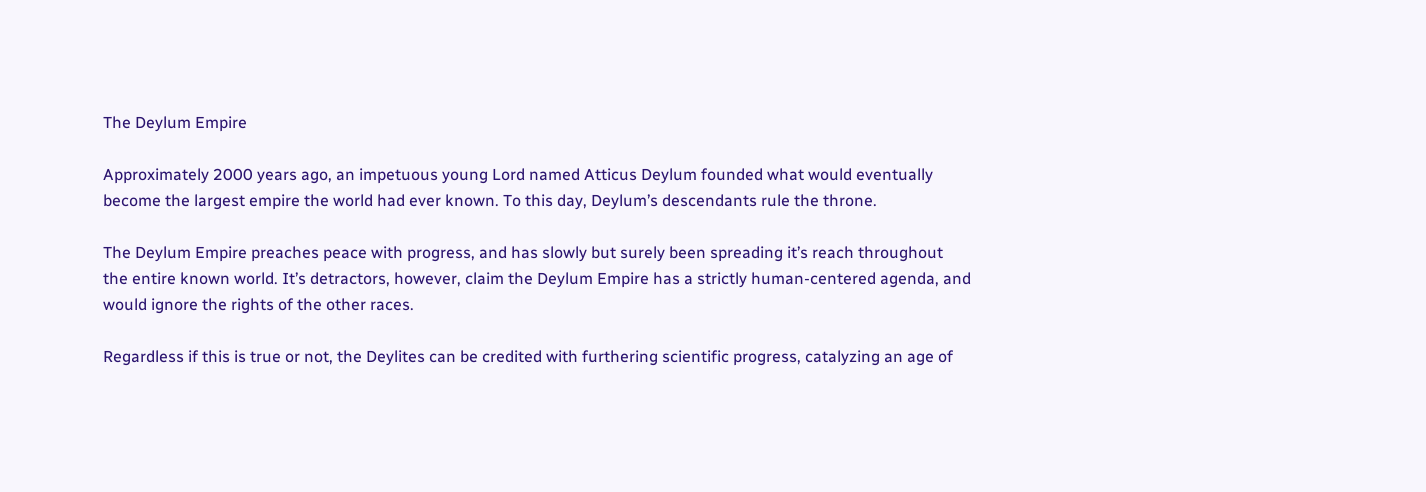The Deylum Empire

Approximately 2000 years ago, an impetuous young Lord named Atticus Deylum founded what would eventually become the largest empire the world had ever known. To this day, Deylum’s descendants rule the throne.

The Deylum Empire preaches peace with progress, and has slowly but surely been spreading it’s reach throughout the entire known world. It’s detractors, however, claim the Deylum Empire has a strictly human-centered agenda, and would ignore the rights of the other races.

Regardless if this is true or not, the Deylites can be credited with furthering scientific progress, catalyzing an age of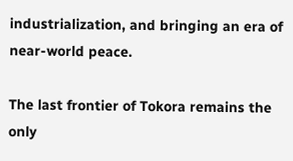industrialization, and bringing an era of near-world peace.

The last frontier of Tokora remains the only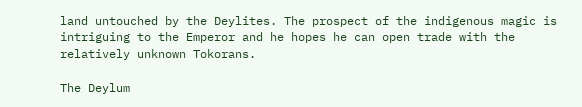land untouched by the Deylites. The prospect of the indigenous magic is intriguing to the Emperor and he hopes he can open trade with the relatively unknown Tokorans.

The Deylum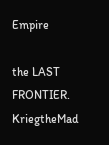Empire

the LAST FRONTIER. KriegtheMad